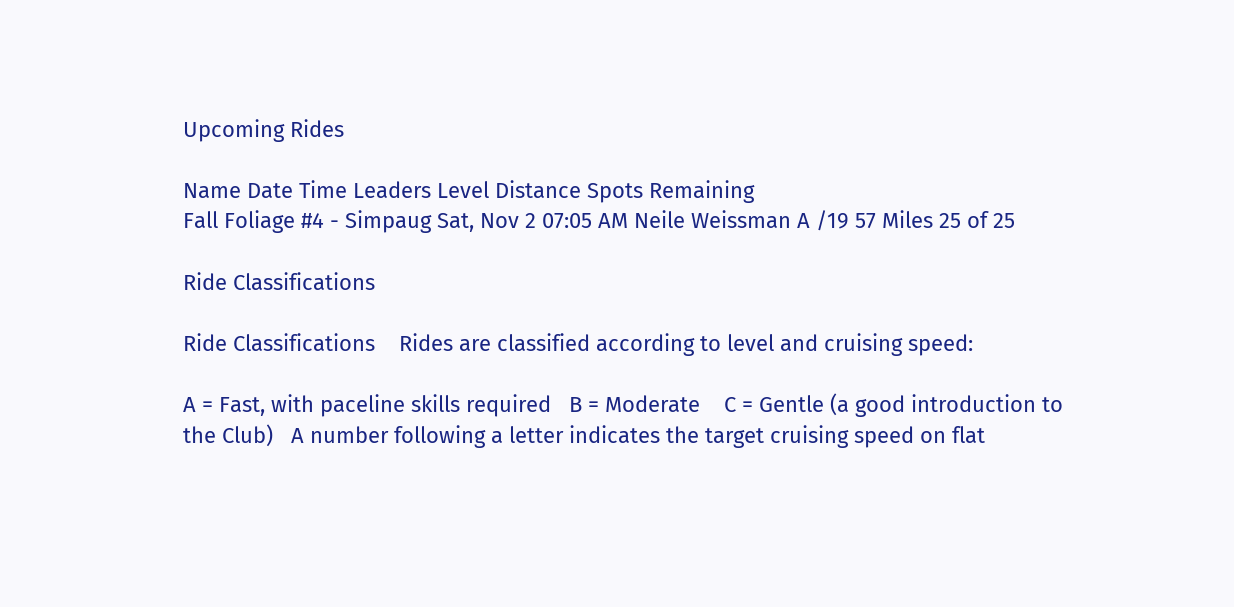Upcoming Rides

Name Date Time Leaders Level Distance Spots Remaining
Fall Foliage #4 - Simpaug Sat, Nov 2 07:05 AM Neile Weissman A /19 57 Miles 25 of 25

Ride Classifications

Ride Classifications    Rides are classified according to level and cruising speed:

A = Fast, with paceline skills required   B = Moderate    C = Gentle (a good introduction to the Club)   A number following a letter indicates the target cruising speed on flat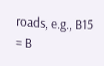roads, e.g., B15 = B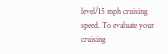level/15 mph cruising speed. To evaluate your cruising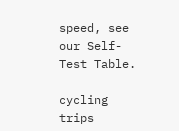speed, see our Self-Test Table.

cycling trips